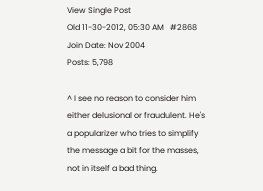View Single Post
Old 11-30-2012, 05:30 AM   #2868
Join Date: Nov 2004
Posts: 5,798

^ I see no reason to consider him either delusional or fraudulent. He's a popularizer who tries to simplify the message a bit for the masses, not in itself a bad thing.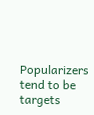Popularizers tend to be targets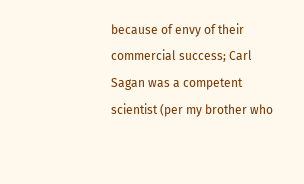because of envy of their commercial success; Carl Sagan was a competent scientist (per my brother who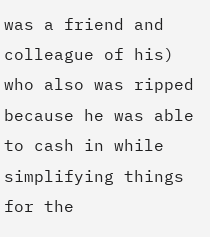was a friend and colleague of his) who also was ripped because he was able to cash in while simplifying things for the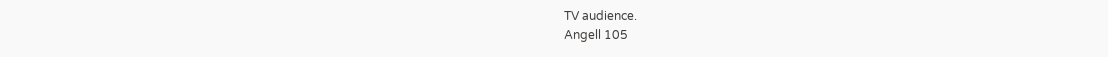TV audience.
Angell 105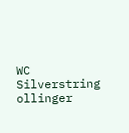WC Silverstring
ollinger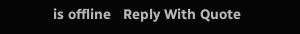is offline   Reply With Quote